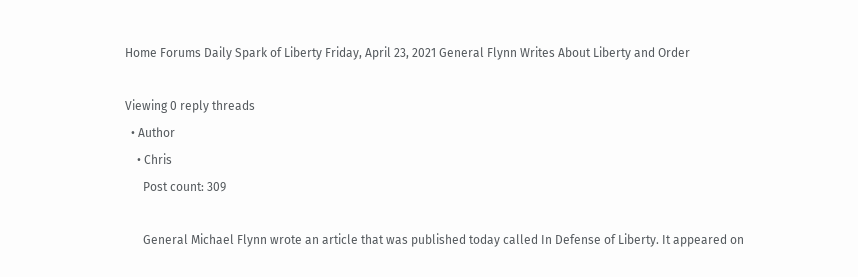Home Forums Daily Spark of Liberty Friday, April 23, 2021 General Flynn Writes About Liberty and Order

Viewing 0 reply threads
  • Author
    • Chris
      Post count: 309

      General Michael Flynn wrote an article that was published today called In Defense of Liberty. It appeared on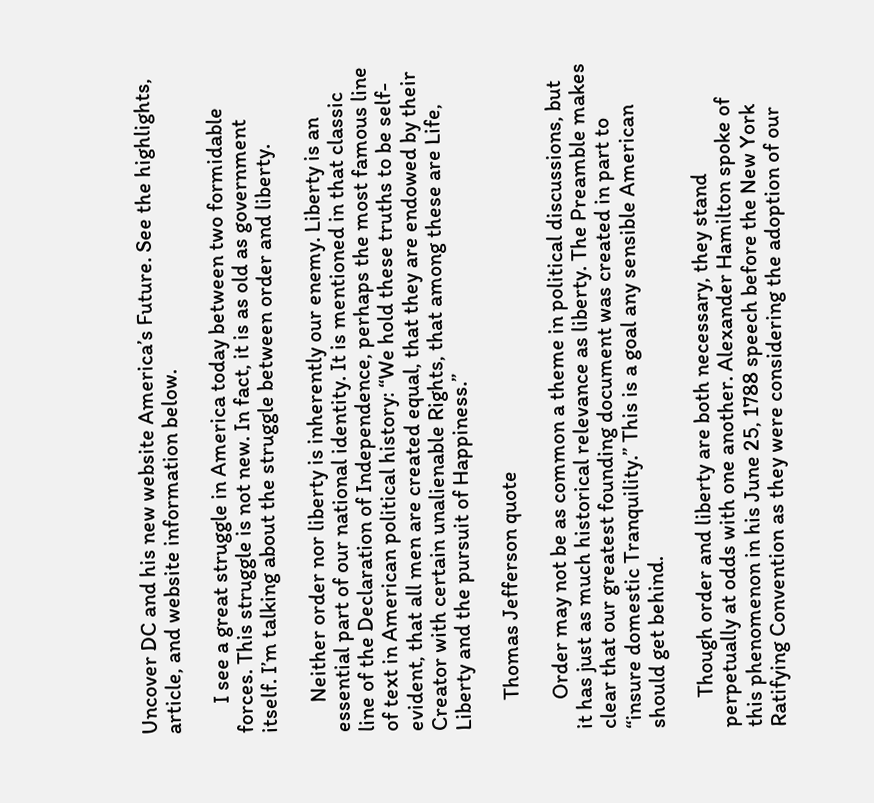Uncover DC and his new website America’s Future. See the highlights, article, and website information below.

      I see a great struggle in America today between two formidable forces. This struggle is not new. In fact, it is as old as government itself. I’m talking about the struggle between order and liberty.

      Neither order nor liberty is inherently our enemy. Liberty is an essential part of our national identity. It is mentioned in that classic line of the Declaration of Independence, perhaps the most famous line of text in American political history: “We hold these truths to be self-evident, that all men are created equal, that they are endowed by their Creator with certain unalienable Rights, that among these are Life, Liberty and the pursuit of Happiness.”

      Thomas Jefferson quote

      Order may not be as common a theme in political discussions, but it has just as much historical relevance as liberty. The Preamble makes clear that our greatest founding document was created in part to “insure domestic Tranquility.” This is a goal any sensible American should get behind.

      Though order and liberty are both necessary, they stand perpetually at odds with one another. Alexander Hamilton spoke of this phenomenon in his June 25, 1788 speech before the New York Ratifying Convention as they were considering the adoption of our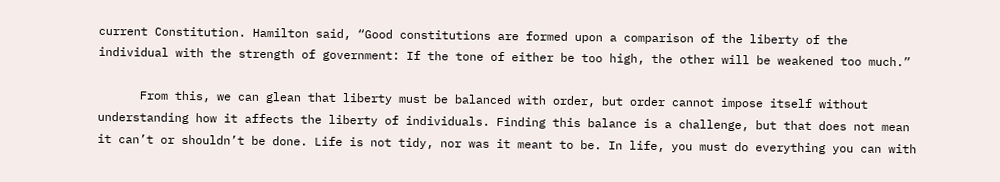current Constitution. Hamilton said, “Good constitutions are formed upon a comparison of the liberty of the individual with the strength of government: If the tone of either be too high, the other will be weakened too much.”

      From this, we can glean that liberty must be balanced with order, but order cannot impose itself without understanding how it affects the liberty of individuals. Finding this balance is a challenge, but that does not mean it can’t or shouldn’t be done. Life is not tidy, nor was it meant to be. In life, you must do everything you can with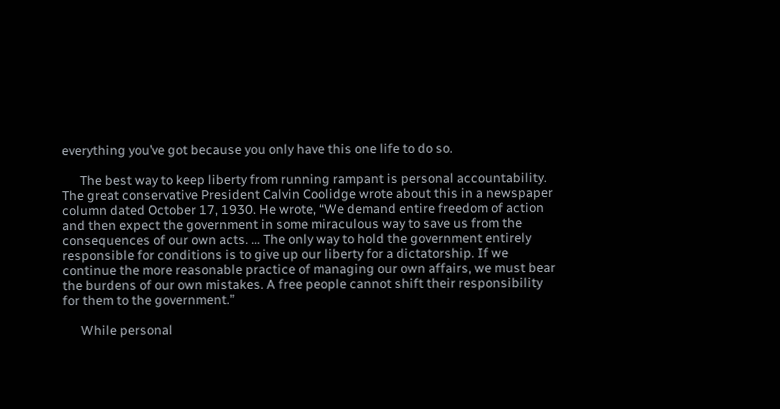everything you’ve got because you only have this one life to do so.

      The best way to keep liberty from running rampant is personal accountability. The great conservative President Calvin Coolidge wrote about this in a newspaper column dated October 17, 1930. He wrote, “We demand entire freedom of action and then expect the government in some miraculous way to save us from the consequences of our own acts. … The only way to hold the government entirely responsible for conditions is to give up our liberty for a dictatorship. If we continue the more reasonable practice of managing our own affairs, we must bear the burdens of our own mistakes. A free people cannot shift their responsibility for them to the government.”

      While personal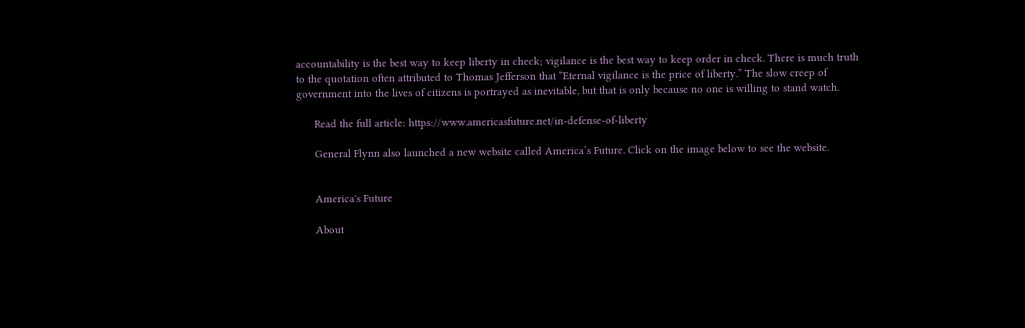accountability is the best way to keep liberty in check; vigilance is the best way to keep order in check. There is much truth to the quotation often attributed to Thomas Jefferson that “Eternal vigilance is the price of liberty.” The slow creep of government into the lives of citizens is portrayed as inevitable, but that is only because no one is willing to stand watch.

      Read the full article: https://www.americasfuture.net/in-defense-of-liberty

      General Flynn also launched a new website called America’s Future. Click on the image below to see the website.


      America's Future

      About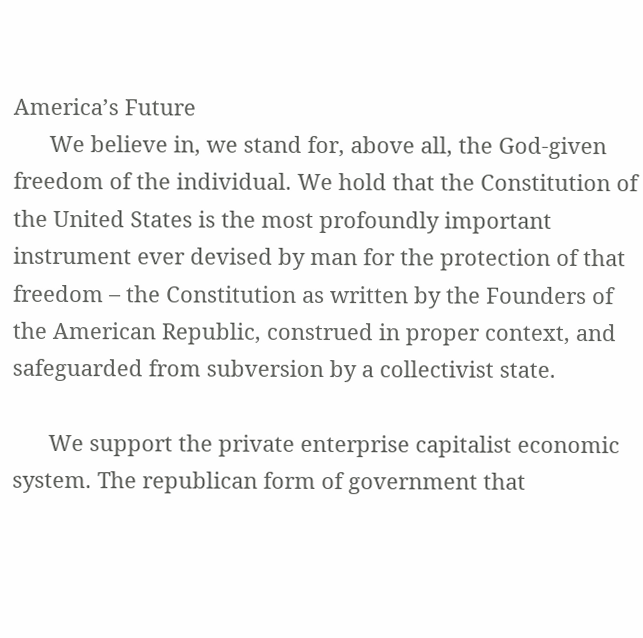America’s Future
      We believe in, we stand for, above all, the God-given freedom of the individual. We hold that the Constitution of the United States is the most profoundly important instrument ever devised by man for the protection of that freedom – the Constitution as written by the Founders of the American Republic, construed in proper context, and safeguarded from subversion by a collectivist state.

      We support the private enterprise capitalist economic system. The republican form of government that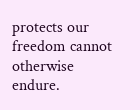protects our freedom cannot otherwise endure.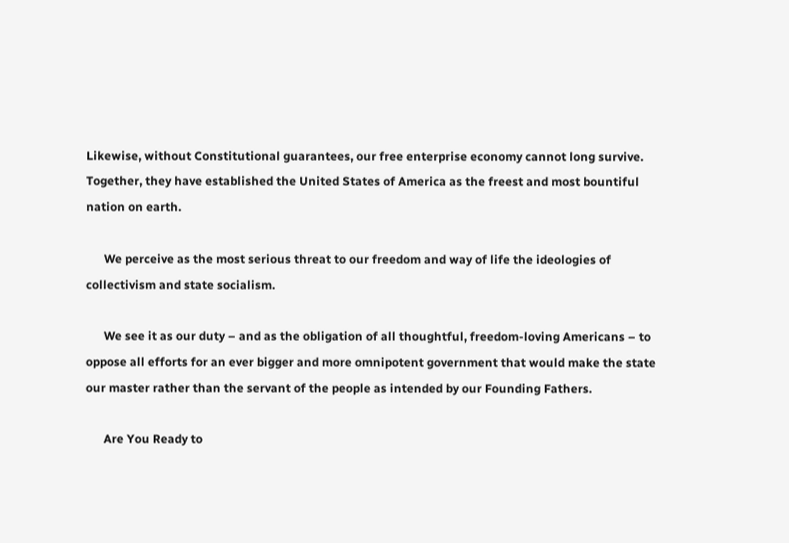Likewise, without Constitutional guarantees, our free enterprise economy cannot long survive. Together, they have established the United States of America as the freest and most bountiful nation on earth.

      We perceive as the most serious threat to our freedom and way of life the ideologies of collectivism and state socialism.

      We see it as our duty – and as the obligation of all thoughtful, freedom-loving Americans – to oppose all efforts for an ever bigger and more omnipotent government that would make the state our master rather than the servant of the people as intended by our Founding Fathers.

      Are You Ready to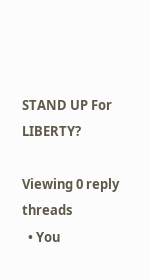STAND UP For LIBERTY?

Viewing 0 reply threads
  • You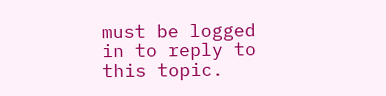must be logged in to reply to this topic.